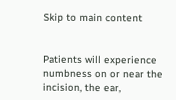Skip to main content


Patients will experience numbness on or near the incision, the ear,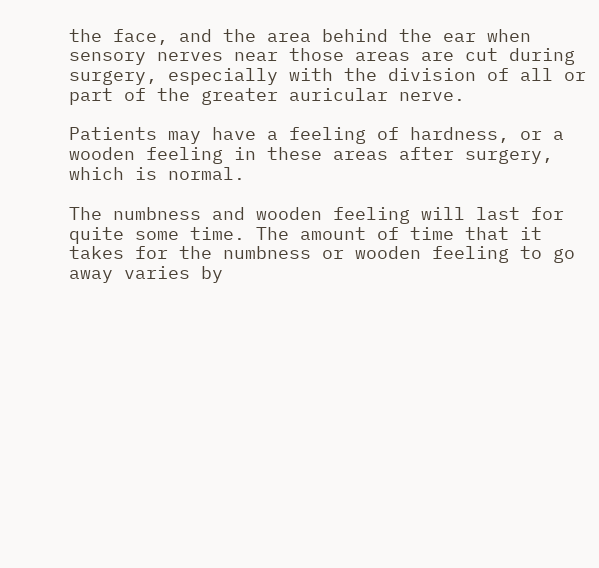the face, and the area behind the ear when sensory nerves near those areas are cut during surgery, especially with the division of all or part of the greater auricular nerve.

Patients may have a feeling of hardness, or a wooden feeling in these areas after surgery, which is normal.

The numbness and wooden feeling will last for quite some time. The amount of time that it takes for the numbness or wooden feeling to go away varies by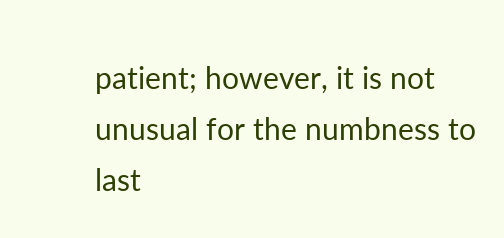patient; however, it is not unusual for the numbness to last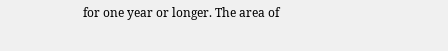for one year or longer. The area of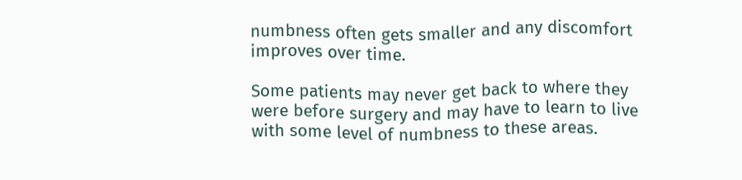numbness often gets smaller and any discomfort improves over time.

Some patients may never get back to where they were before surgery and may have to learn to live with some level of numbness to these areas.